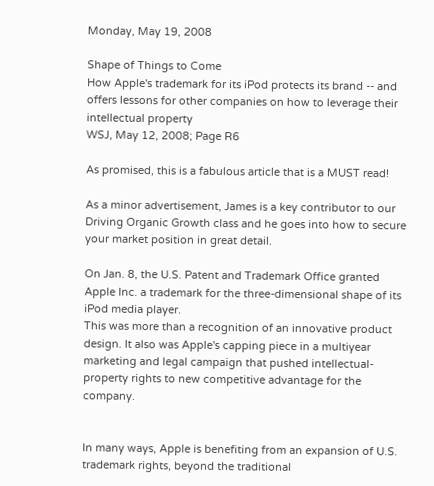Monday, May 19, 2008

Shape of Things to Come
How Apple's trademark for its iPod protects its brand -- and offers lessons for other companies on how to leverage their intellectual property
WSJ, May 12, 2008; Page R6

As promised, this is a fabulous article that is a MUST read!

As a minor advertisement, James is a key contributor to our Driving Organic Growth class and he goes into how to secure your market position in great detail.

On Jan. 8, the U.S. Patent and Trademark Office granted Apple Inc. a trademark for the three-dimensional shape of its iPod media player.
This was more than a recognition of an innovative product design. It also was Apple's capping piece in a multiyear marketing and legal campaign that pushed intellectual-property rights to new competitive advantage for the company.


In many ways, Apple is benefiting from an expansion of U.S. trademark rights, beyond the traditional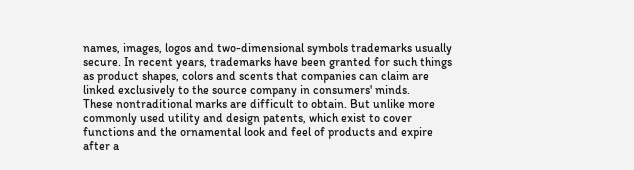names, images, logos and two-dimensional symbols trademarks usually secure. In recent years, trademarks have been granted for such things as product shapes, colors and scents that companies can claim are linked exclusively to the source company in consumers' minds.
These nontraditional marks are difficult to obtain. But unlike more commonly used utility and design patents, which exist to cover functions and the ornamental look and feel of products and expire after a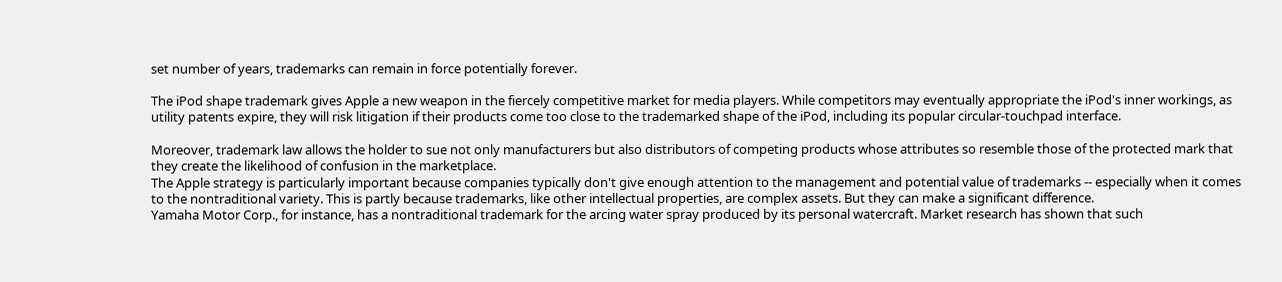set number of years, trademarks can remain in force potentially forever.

The iPod shape trademark gives Apple a new weapon in the fiercely competitive market for media players. While competitors may eventually appropriate the iPod's inner workings, as utility patents expire, they will risk litigation if their products come too close to the trademarked shape of the iPod, including its popular circular-touchpad interface.

Moreover, trademark law allows the holder to sue not only manufacturers but also distributors of competing products whose attributes so resemble those of the protected mark that they create the likelihood of confusion in the marketplace.
The Apple strategy is particularly important because companies typically don't give enough attention to the management and potential value of trademarks -- especially when it comes to the nontraditional variety. This is partly because trademarks, like other intellectual properties, are complex assets. But they can make a significant difference.
Yamaha Motor Corp., for instance, has a nontraditional trademark for the arcing water spray produced by its personal watercraft. Market research has shown that such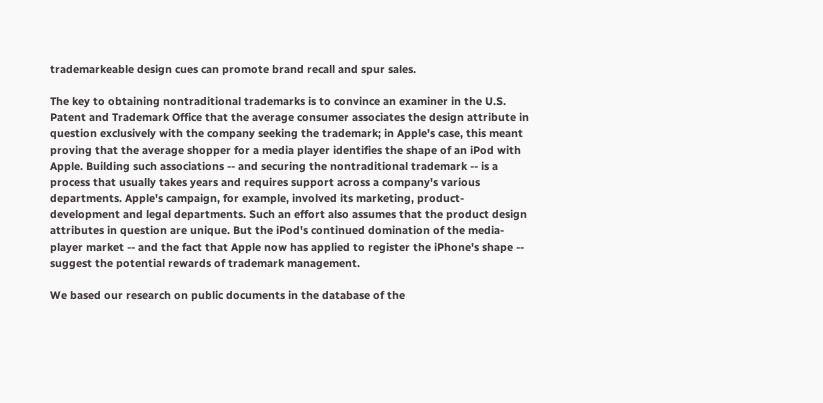trademarkeable design cues can promote brand recall and spur sales.

The key to obtaining nontraditional trademarks is to convince an examiner in the U.S. Patent and Trademark Office that the average consumer associates the design attribute in question exclusively with the company seeking the trademark; in Apple's case, this meant proving that the average shopper for a media player identifies the shape of an iPod with Apple. Building such associations -- and securing the nontraditional trademark -- is a process that usually takes years and requires support across a company's various departments. Apple's campaign, for example, involved its marketing, product-development and legal departments. Such an effort also assumes that the product design attributes in question are unique. But the iPod's continued domination of the media-player market -- and the fact that Apple now has applied to register the iPhone's shape -- suggest the potential rewards of trademark management.

We based our research on public documents in the database of the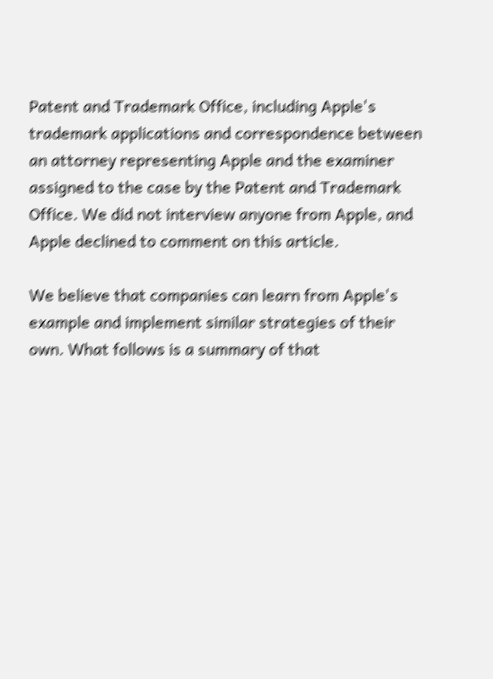Patent and Trademark Office, including Apple's trademark applications and correspondence between an attorney representing Apple and the examiner assigned to the case by the Patent and Trademark Office. We did not interview anyone from Apple, and Apple declined to comment on this article.

We believe that companies can learn from Apple's example and implement similar strategies of their own. What follows is a summary of that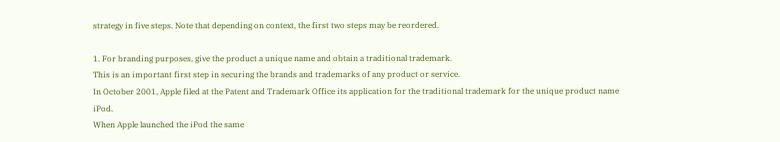strategy in five steps. Note that depending on context, the first two steps may be reordered.

1. For branding purposes, give the product a unique name and obtain a traditional trademark.
This is an important first step in securing the brands and trademarks of any product or service.
In October 2001, Apple filed at the Patent and Trademark Office its application for the traditional trademark for the unique product name iPod.
When Apple launched the iPod the same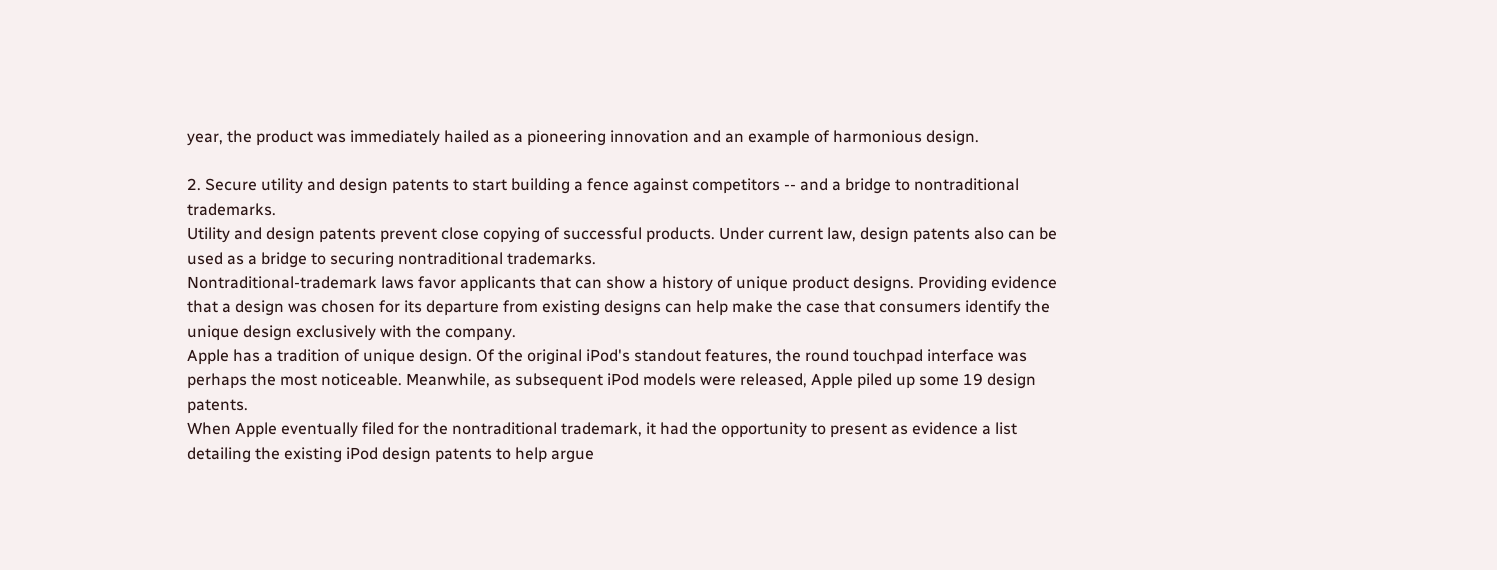year, the product was immediately hailed as a pioneering innovation and an example of harmonious design.

2. Secure utility and design patents to start building a fence against competitors -- and a bridge to nontraditional trademarks.
Utility and design patents prevent close copying of successful products. Under current law, design patents also can be used as a bridge to securing nontraditional trademarks.
Nontraditional-trademark laws favor applicants that can show a history of unique product designs. Providing evidence that a design was chosen for its departure from existing designs can help make the case that consumers identify the unique design exclusively with the company.
Apple has a tradition of unique design. Of the original iPod's standout features, the round touchpad interface was perhaps the most noticeable. Meanwhile, as subsequent iPod models were released, Apple piled up some 19 design patents.
When Apple eventually filed for the nontraditional trademark, it had the opportunity to present as evidence a list detailing the existing iPod design patents to help argue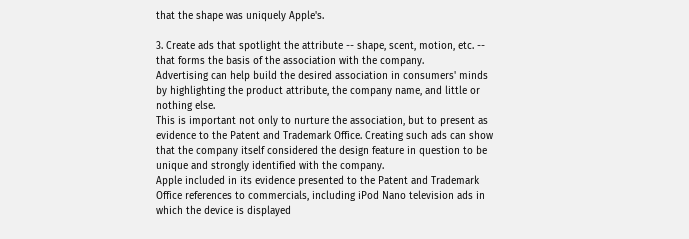that the shape was uniquely Apple's.

3. Create ads that spotlight the attribute -- shape, scent, motion, etc. -- that forms the basis of the association with the company.
Advertising can help build the desired association in consumers' minds by highlighting the product attribute, the company name, and little or nothing else.
This is important not only to nurture the association, but to present as evidence to the Patent and Trademark Office. Creating such ads can show that the company itself considered the design feature in question to be unique and strongly identified with the company.
Apple included in its evidence presented to the Patent and Trademark Office references to commercials, including iPod Nano television ads in which the device is displayed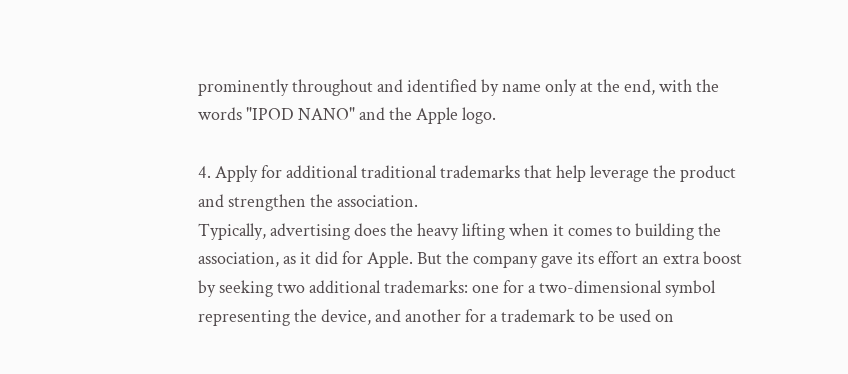prominently throughout and identified by name only at the end, with the words "IPOD NANO" and the Apple logo.

4. Apply for additional traditional trademarks that help leverage the product and strengthen the association.
Typically, advertising does the heavy lifting when it comes to building the association, as it did for Apple. But the company gave its effort an extra boost by seeking two additional trademarks: one for a two-dimensional symbol representing the device, and another for a trademark to be used on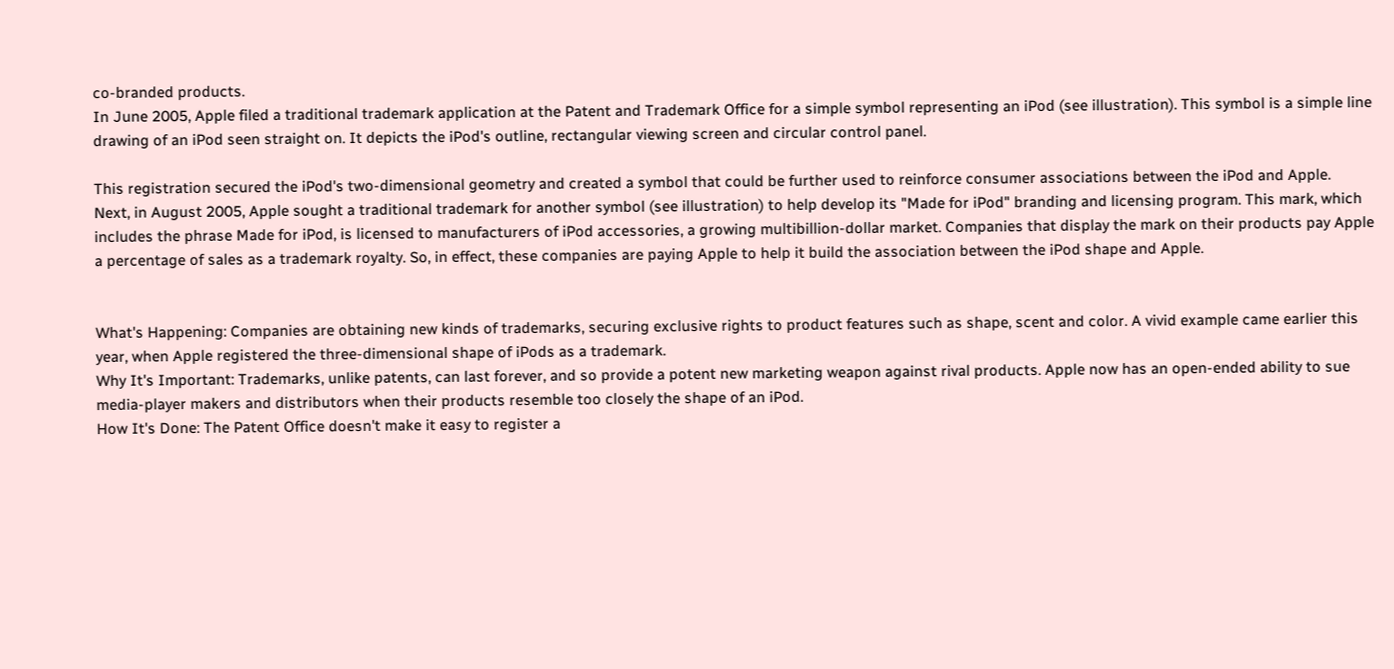co-branded products.
In June 2005, Apple filed a traditional trademark application at the Patent and Trademark Office for a simple symbol representing an iPod (see illustration). This symbol is a simple line drawing of an iPod seen straight on. It depicts the iPod's outline, rectangular viewing screen and circular control panel.

This registration secured the iPod's two-dimensional geometry and created a symbol that could be further used to reinforce consumer associations between the iPod and Apple.
Next, in August 2005, Apple sought a traditional trademark for another symbol (see illustration) to help develop its "Made for iPod" branding and licensing program. This mark, which includes the phrase Made for iPod, is licensed to manufacturers of iPod accessories, a growing multibillion-dollar market. Companies that display the mark on their products pay Apple a percentage of sales as a trademark royalty. So, in effect, these companies are paying Apple to help it build the association between the iPod shape and Apple.


What's Happening: Companies are obtaining new kinds of trademarks, securing exclusive rights to product features such as shape, scent and color. A vivid example came earlier this year, when Apple registered the three-dimensional shape of iPods as a trademark.
Why It's Important: Trademarks, unlike patents, can last forever, and so provide a potent new marketing weapon against rival products. Apple now has an open-ended ability to sue media-player makers and distributors when their products resemble too closely the shape of an iPod.
How It's Done: The Patent Office doesn't make it easy to register a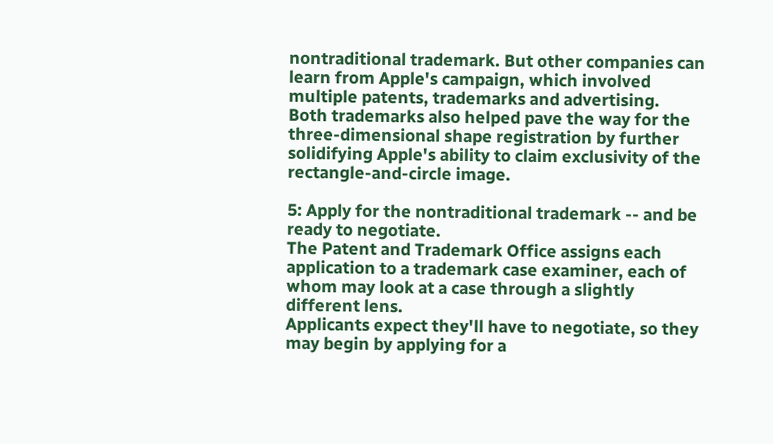nontraditional trademark. But other companies can learn from Apple's campaign, which involved multiple patents, trademarks and advertising.
Both trademarks also helped pave the way for the three-dimensional shape registration by further solidifying Apple's ability to claim exclusivity of the rectangle-and-circle image.

5: Apply for the nontraditional trademark -- and be ready to negotiate.
The Patent and Trademark Office assigns each application to a trademark case examiner, each of whom may look at a case through a slightly different lens.
Applicants expect they'll have to negotiate, so they may begin by applying for a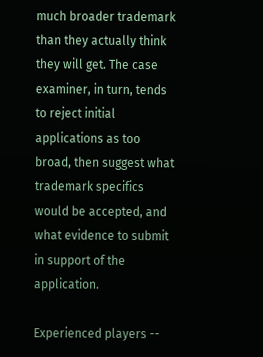much broader trademark than they actually think they will get. The case examiner, in turn, tends to reject initial applications as too broad, then suggest what trademark specifics would be accepted, and what evidence to submit in support of the application.

Experienced players --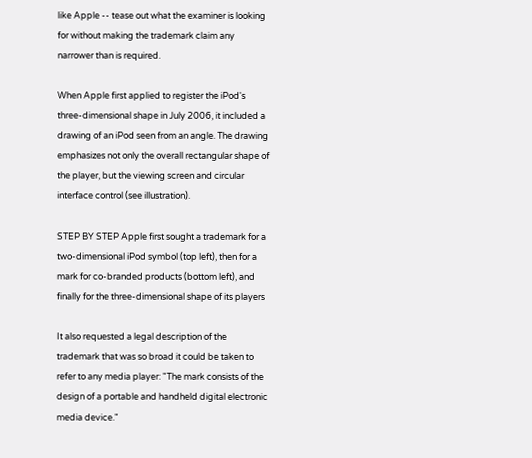like Apple -- tease out what the examiner is looking for without making the trademark claim any narrower than is required.

When Apple first applied to register the iPod's three-dimensional shape in July 2006, it included a drawing of an iPod seen from an angle. The drawing emphasizes not only the overall rectangular shape of the player, but the viewing screen and circular interface control (see illustration).

STEP BY STEP Apple first sought a trademark for a two-dimensional iPod symbol (top left), then for a mark for co-branded products (bottom left), and finally for the three-dimensional shape of its players

It also requested a legal description of the trademark that was so broad it could be taken to refer to any media player: "The mark consists of the design of a portable and handheld digital electronic media device."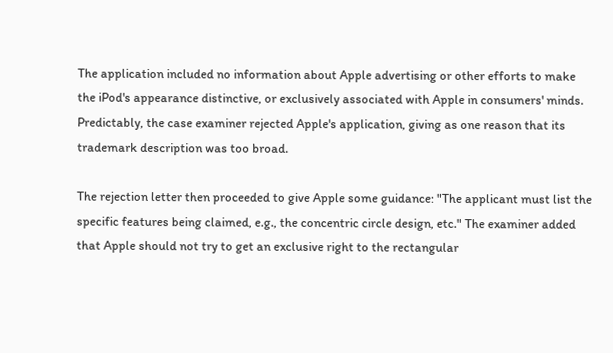The application included no information about Apple advertising or other efforts to make the iPod's appearance distinctive, or exclusively associated with Apple in consumers' minds.
Predictably, the case examiner rejected Apple's application, giving as one reason that its trademark description was too broad.

The rejection letter then proceeded to give Apple some guidance: "The applicant must list the specific features being claimed, e.g., the concentric circle design, etc." The examiner added that Apple should not try to get an exclusive right to the rectangular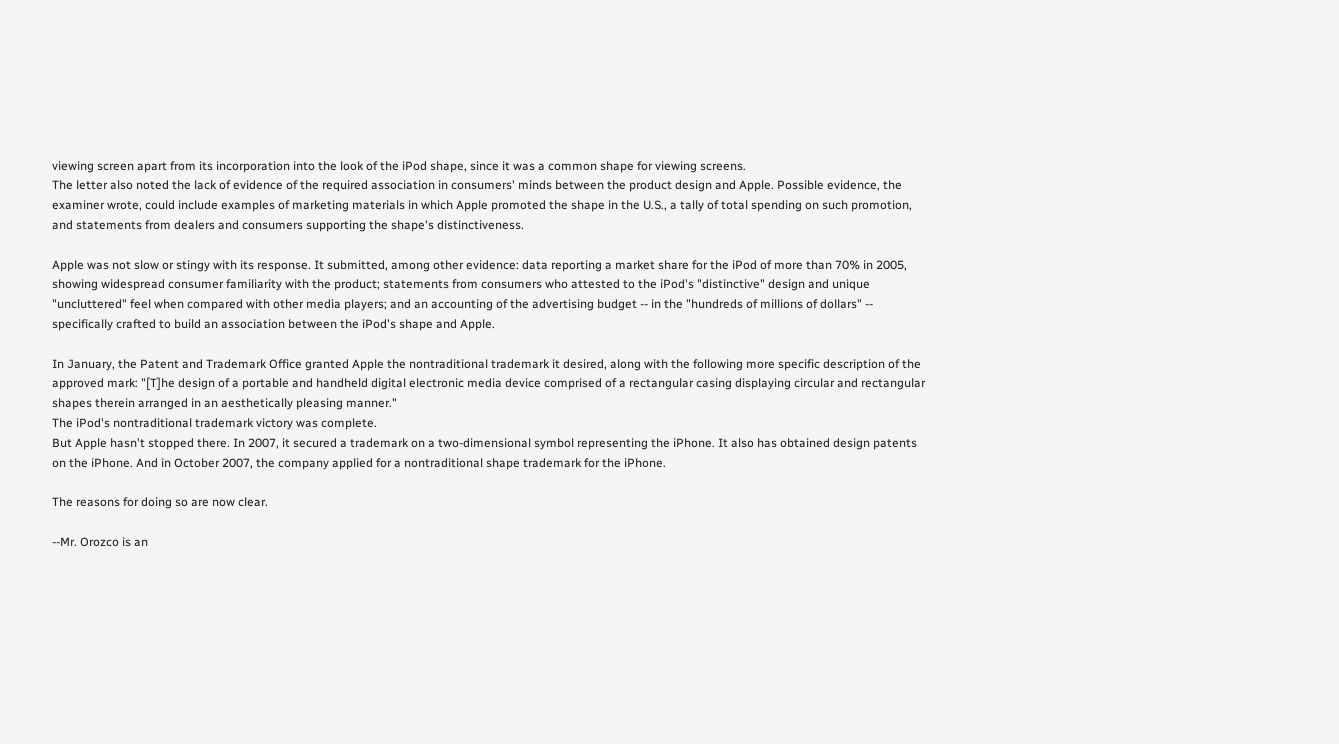viewing screen apart from its incorporation into the look of the iPod shape, since it was a common shape for viewing screens.
The letter also noted the lack of evidence of the required association in consumers' minds between the product design and Apple. Possible evidence, the examiner wrote, could include examples of marketing materials in which Apple promoted the shape in the U.S., a tally of total spending on such promotion, and statements from dealers and consumers supporting the shape's distinctiveness.

Apple was not slow or stingy with its response. It submitted, among other evidence: data reporting a market share for the iPod of more than 70% in 2005, showing widespread consumer familiarity with the product; statements from consumers who attested to the iPod's "distinctive" design and unique "uncluttered" feel when compared with other media players; and an accounting of the advertising budget -- in the "hundreds of millions of dollars" -- specifically crafted to build an association between the iPod's shape and Apple.

In January, the Patent and Trademark Office granted Apple the nontraditional trademark it desired, along with the following more specific description of the approved mark: "[T]he design of a portable and handheld digital electronic media device comprised of a rectangular casing displaying circular and rectangular shapes therein arranged in an aesthetically pleasing manner."
The iPod's nontraditional trademark victory was complete.
But Apple hasn't stopped there. In 2007, it secured a trademark on a two-dimensional symbol representing the iPhone. It also has obtained design patents on the iPhone. And in October 2007, the company applied for a nontraditional shape trademark for the iPhone.

The reasons for doing so are now clear.

--Mr. Orozco is an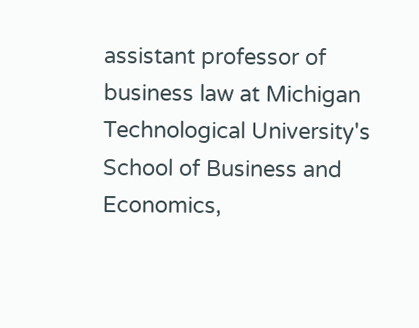assistant professor of business law at Michigan Technological University's School of Business and Economics,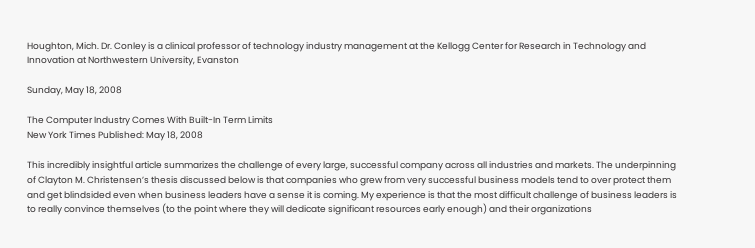Houghton, Mich. Dr. Conley is a clinical professor of technology industry management at the Kellogg Center for Research in Technology and Innovation at Northwestern University, Evanston

Sunday, May 18, 2008

The Computer Industry Comes With Built-In Term Limits
New York Times Published: May 18, 2008

This incredibly insightful article summarizes the challenge of every large, successful company across all industries and markets. The underpinning of Clayton M. Christensen’s thesis discussed below is that companies who grew from very successful business models tend to over protect them and get blindsided even when business leaders have a sense it is coming. My experience is that the most difficult challenge of business leaders is to really convince themselves (to the point where they will dedicate significant resources early enough) and their organizations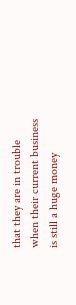that they are in trouble when their current business is still a huge money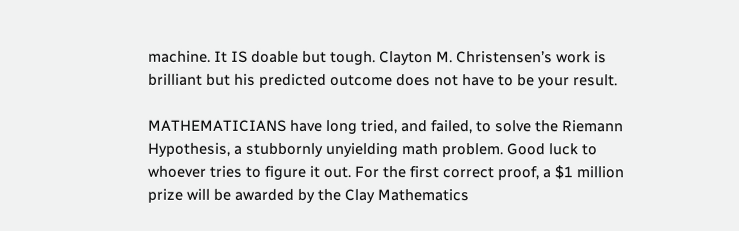machine. It IS doable but tough. Clayton M. Christensen’s work is brilliant but his predicted outcome does not have to be your result.

MATHEMATICIANS have long tried, and failed, to solve the Riemann Hypothesis, a stubbornly unyielding math problem. Good luck to whoever tries to figure it out. For the first correct proof, a $1 million prize will be awarded by the Clay Mathematics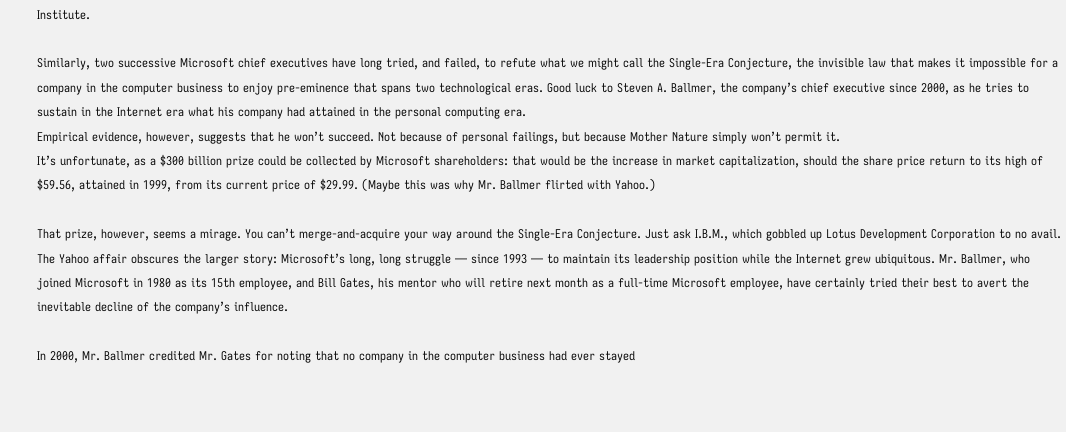Institute.

Similarly, two successive Microsoft chief executives have long tried, and failed, to refute what we might call the Single-Era Conjecture, the invisible law that makes it impossible for a company in the computer business to enjoy pre-eminence that spans two technological eras. Good luck to Steven A. Ballmer, the company’s chief executive since 2000, as he tries to sustain in the Internet era what his company had attained in the personal computing era.
Empirical evidence, however, suggests that he won’t succeed. Not because of personal failings, but because Mother Nature simply won’t permit it.
It’s unfortunate, as a $300 billion prize could be collected by Microsoft shareholders: that would be the increase in market capitalization, should the share price return to its high of $59.56, attained in 1999, from its current price of $29.99. (Maybe this was why Mr. Ballmer flirted with Yahoo.)

That prize, however, seems a mirage. You can’t merge-and-acquire your way around the Single-Era Conjecture. Just ask I.B.M., which gobbled up Lotus Development Corporation to no avail.
The Yahoo affair obscures the larger story: Microsoft’s long, long struggle — since 1993 — to maintain its leadership position while the Internet grew ubiquitous. Mr. Ballmer, who joined Microsoft in 1980 as its 15th employee, and Bill Gates, his mentor who will retire next month as a full-time Microsoft employee, have certainly tried their best to avert the inevitable decline of the company’s influence.

In 2000, Mr. Ballmer credited Mr. Gates for noting that no company in the computer business had ever stayed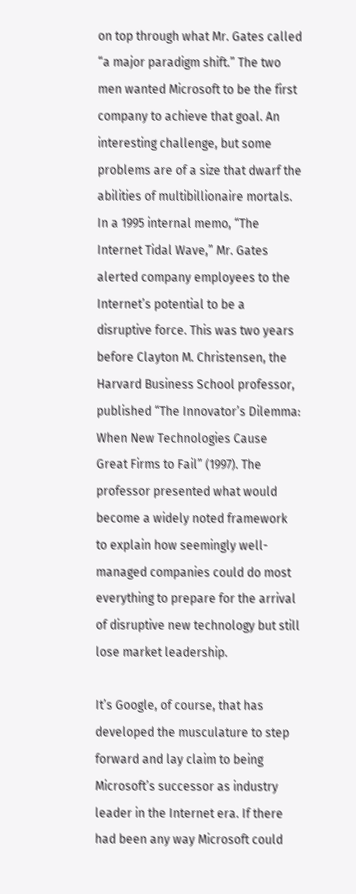on top through what Mr. Gates called “a major paradigm shift.” The two men wanted Microsoft to be the first company to achieve that goal. An interesting challenge, but some problems are of a size that dwarf the abilities of multibillionaire mortals.
In a 1995 internal memo, “The Internet Tidal Wave,” Mr. Gates alerted company employees to the Internet’s potential to be a disruptive force. This was two years before Clayton M. Christensen, the Harvard Business School professor, published “The Innovator’s Dilemma: When New Technologies Cause Great Firms to Fail” (1997). The professor presented what would become a widely noted framework to explain how seemingly well-managed companies could do most everything to prepare for the arrival of disruptive new technology but still lose market leadership.

It’s Google, of course, that has developed the musculature to step forward and lay claim to being Microsoft’s successor as industry leader in the Internet era. If there had been any way Microsoft could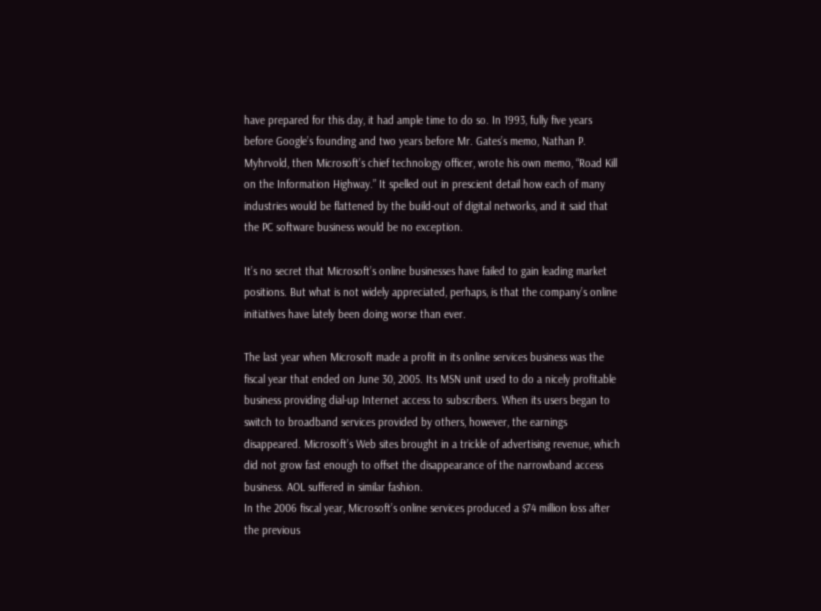have prepared for this day, it had ample time to do so. In 1993, fully five years before Google’s founding and two years before Mr. Gates’s memo, Nathan P. Myhrvold, then Microsoft’s chief technology officer, wrote his own memo, “Road Kill on the Information Highway.” It spelled out in prescient detail how each of many industries would be flattened by the build-out of digital networks, and it said that the PC software business would be no exception.

It’s no secret that Microsoft’s online businesses have failed to gain leading market positions. But what is not widely appreciated, perhaps, is that the company’s online initiatives have lately been doing worse than ever.

The last year when Microsoft made a profit in its online services business was the fiscal year that ended on June 30, 2005. Its MSN unit used to do a nicely profitable business providing dial-up Internet access to subscribers. When its users began to switch to broadband services provided by others, however, the earnings disappeared. Microsoft’s Web sites brought in a trickle of advertising revenue, which did not grow fast enough to offset the disappearance of the narrowband access business. AOL suffered in similar fashion.
In the 2006 fiscal year, Microsoft’s online services produced a $74 million loss after the previous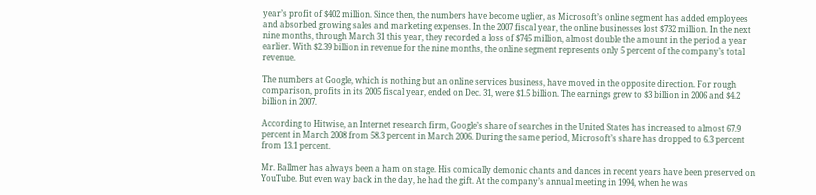year’s profit of $402 million. Since then, the numbers have become uglier, as Microsoft’s online segment has added employees and absorbed growing sales and marketing expenses. In the 2007 fiscal year, the online businesses lost $732 million. In the next nine months, through March 31 this year, they recorded a loss of $745 million, almost double the amount in the period a year earlier. With $2.39 billion in revenue for the nine months, the online segment represents only 5 percent of the company’s total revenue.

The numbers at Google, which is nothing but an online services business, have moved in the opposite direction. For rough comparison, profits in its 2005 fiscal year, ended on Dec. 31, were $1.5 billion. The earnings grew to $3 billion in 2006 and $4.2 billion in 2007.

According to Hitwise, an Internet research firm, Google’s share of searches in the United States has increased to almost 67.9 percent in March 2008 from 58.3 percent in March 2006. During the same period, Microsoft’s share has dropped to 6.3 percent from 13.1 percent.

Mr. Ballmer has always been a ham on stage. His comically demonic chants and dances in recent years have been preserved on YouTube. But even way back in the day, he had the gift. At the company’s annual meeting in 1994, when he was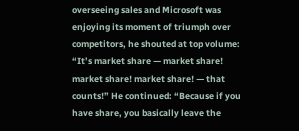overseeing sales and Microsoft was enjoying its moment of triumph over competitors, he shouted at top volume: “It’s market share — market share! market share! market share! — that counts!” He continued: “Because if you have share, you basically leave the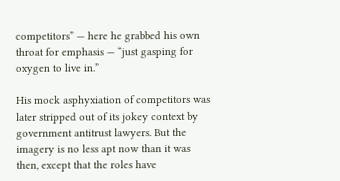competitors” — here he grabbed his own throat for emphasis — “just gasping for oxygen to live in.”

His mock asphyxiation of competitors was later stripped out of its jokey context by government antitrust lawyers. But the imagery is no less apt now than it was then, except that the roles have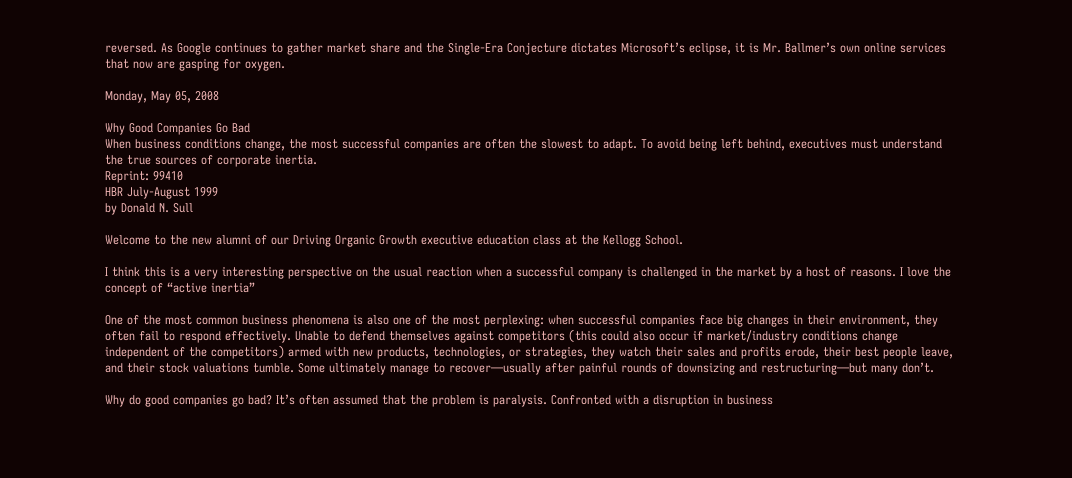reversed. As Google continues to gather market share and the Single-Era Conjecture dictates Microsoft’s eclipse, it is Mr. Ballmer’s own online services that now are gasping for oxygen.

Monday, May 05, 2008

Why Good Companies Go Bad
When business conditions change, the most successful companies are often the slowest to adapt. To avoid being left behind, executives must understand the true sources of corporate inertia.
Reprint: 99410
HBR July-August 1999
by Donald N. Sull

Welcome to the new alumni of our Driving Organic Growth executive education class at the Kellogg School.

I think this is a very interesting perspective on the usual reaction when a successful company is challenged in the market by a host of reasons. I love the concept of “active inertia”

One of the most common business phenomena is also one of the most perplexing: when successful companies face big changes in their environment, they often fail to respond effectively. Unable to defend themselves against competitors (this could also occur if market/industry conditions change independent of the competitors) armed with new products, technologies, or strategies, they watch their sales and profits erode, their best people leave, and their stock valuations tumble. Some ultimately manage to recover—usually after painful rounds of downsizing and restructuring—but many don’t.

Why do good companies go bad? It’s often assumed that the problem is paralysis. Confronted with a disruption in business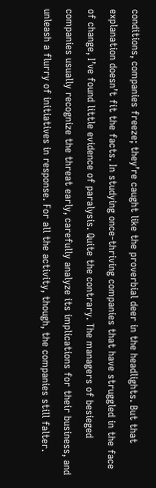conditions, companies freeze; they’re caught like the proverbial deer in the headlights. But that explanation doesn’t fit the facts. In studying once-thriving companies that have struggled in the face of change, I’ve found little evidence of paralysis. Quite the contrary. The managers of besieged companies usually recognize the threat early, carefully analyze its implications for their business, and unleash a flurry of initiatives in response. For all the activity, though, the companies still falter.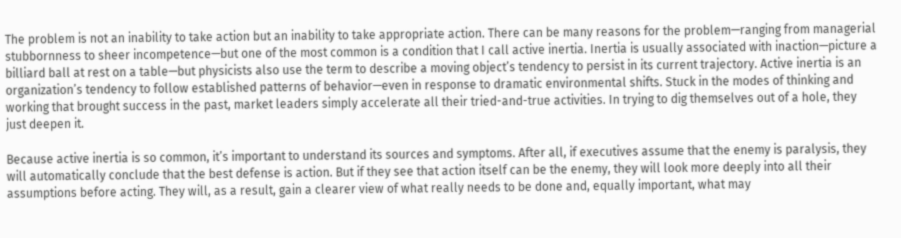The problem is not an inability to take action but an inability to take appropriate action. There can be many reasons for the problem—ranging from managerial stubbornness to sheer incompetence—but one of the most common is a condition that I call active inertia. Inertia is usually associated with inaction—picture a billiard ball at rest on a table—but physicists also use the term to describe a moving object’s tendency to persist in its current trajectory. Active inertia is an organization’s tendency to follow established patterns of behavior—even in response to dramatic environmental shifts. Stuck in the modes of thinking and working that brought success in the past, market leaders simply accelerate all their tried-and-true activities. In trying to dig themselves out of a hole, they just deepen it.

Because active inertia is so common, it’s important to understand its sources and symptoms. After all, if executives assume that the enemy is paralysis, they will automatically conclude that the best defense is action. But if they see that action itself can be the enemy, they will look more deeply into all their assumptions before acting. They will, as a result, gain a clearer view of what really needs to be done and, equally important, what may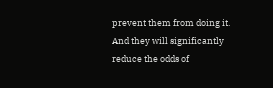prevent them from doing it. And they will significantly reduce the odds of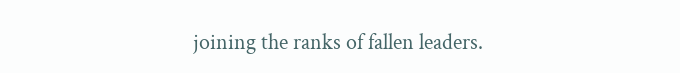joining the ranks of fallen leaders.